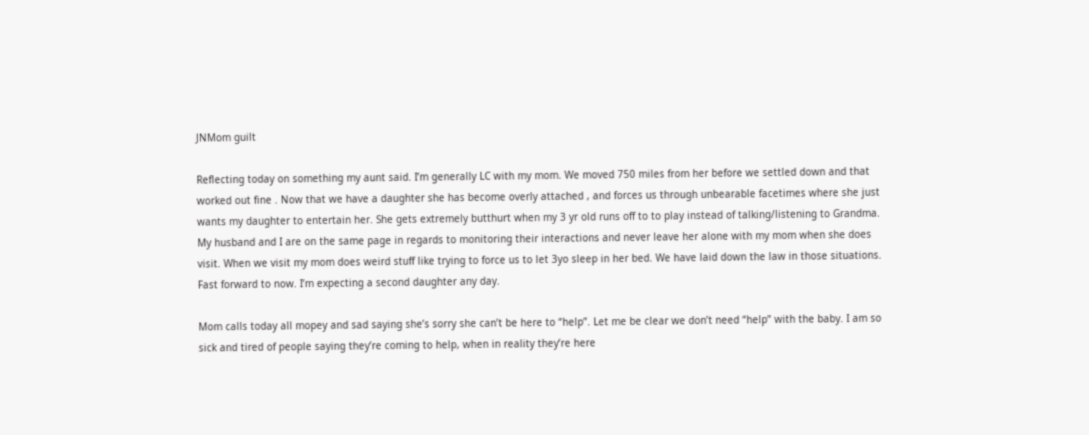JNMom guilt

Reflecting today on something my aunt said. I’m generally LC with my mom. We moved 750 miles from her before we settled down and that worked out fine . Now that we have a daughter she has become overly attached , and forces us through unbearable facetimes where she just wants my daughter to entertain her. She gets extremely butthurt when my 3 yr old runs off to to play instead of talking/listening to Grandma. My husband and I are on the same page in regards to monitoring their interactions and never leave her alone with my mom when she does visit. When we visit my mom does weird stuff like trying to force us to let 3yo sleep in her bed. We have laid down the law in those situations. Fast forward to now. I’m expecting a second daughter any day.

Mom calls today all mopey and sad saying she’s sorry she can’t be here to “help”. Let me be clear we don’t need “help” with the baby. I am so sick and tired of people saying they’re coming to help, when in reality they’re here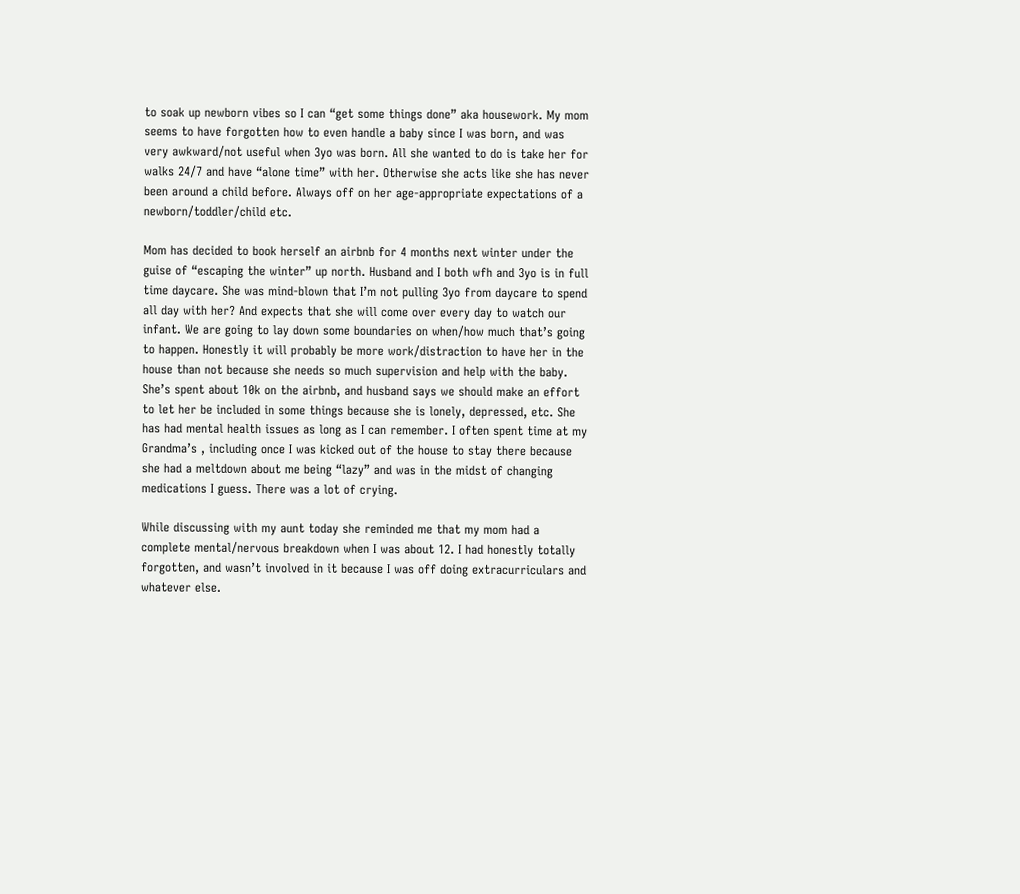to soak up newborn vibes so I can “get some things done” aka housework. My mom seems to have forgotten how to even handle a baby since I was born, and was very awkward/not useful when 3yo was born. All she wanted to do is take her for walks 24/7 and have “alone time” with her. Otherwise she acts like she has never been around a child before. Always off on her age-appropriate expectations of a newborn/toddler/child etc.

Mom has decided to book herself an airbnb for 4 months next winter under the guise of “escaping the winter” up north. Husband and I both wfh and 3yo is in full time daycare. She was mind-blown that I’m not pulling 3yo from daycare to spend all day with her? And expects that she will come over every day to watch our infant. We are going to lay down some boundaries on when/how much that’s going to happen. Honestly it will probably be more work/distraction to have her in the house than not because she needs so much supervision and help with the baby. She’s spent about 10k on the airbnb, and husband says we should make an effort to let her be included in some things because she is lonely, depressed, etc. She has had mental health issues as long as I can remember. I often spent time at my Grandma’s , including once I was kicked out of the house to stay there because she had a meltdown about me being “lazy” and was in the midst of changing medications I guess. There was a lot of crying.

While discussing with my aunt today she reminded me that my mom had a complete mental/nervous breakdown when I was about 12. I had honestly totally forgotten, and wasn’t involved in it because I was off doing extracurriculars and whatever else.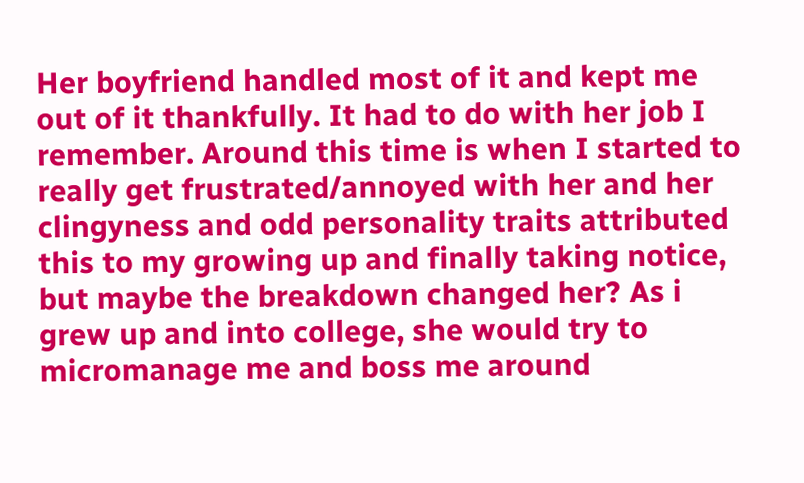Her boyfriend handled most of it and kept me out of it thankfully. It had to do with her job I remember. Around this time is when I started to really get frustrated/annoyed with her and her clingyness and odd personality traits attributed this to my growing up and finally taking notice, but maybe the breakdown changed her? As i grew up and into college, she would try to micromanage me and boss me around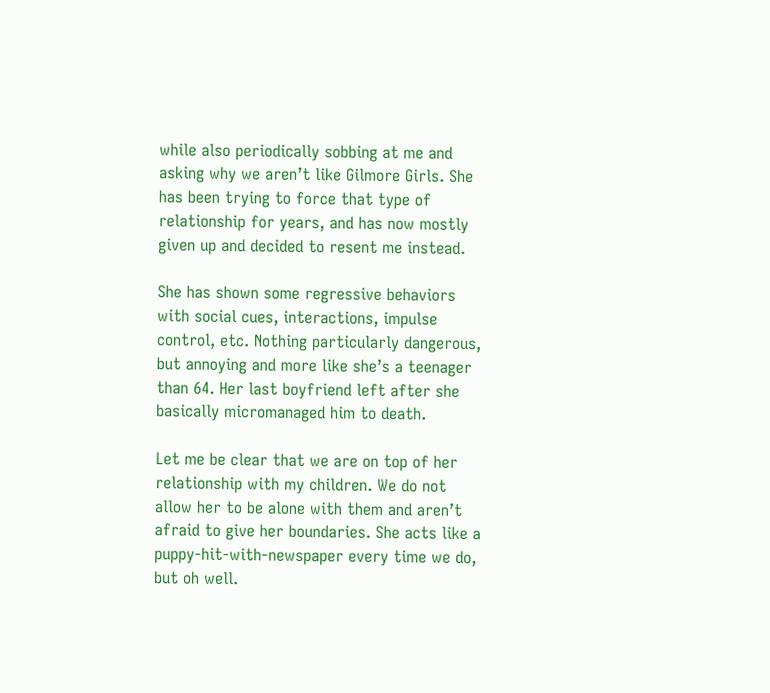while also periodically sobbing at me and asking why we aren’t like Gilmore Girls. She has been trying to force that type of relationship for years, and has now mostly given up and decided to resent me instead.

She has shown some regressive behaviors with social cues, interactions, impulse control, etc. Nothing particularly dangerous, but annoying and more like she’s a teenager than 64. Her last boyfriend left after she basically micromanaged him to death.

Let me be clear that we are on top of her relationship with my children. We do not allow her to be alone with them and aren’t afraid to give her boundaries. She acts like a puppy-hit-with-newspaper every time we do, but oh well.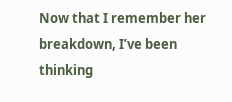Now that I remember her breakdown, I’ve been thinking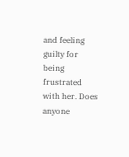and feeling guilty for being frustrated with her. Does anyone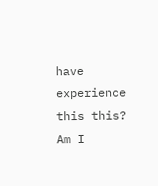have experience this this? Am I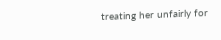treating her unfairly for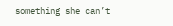something she can’t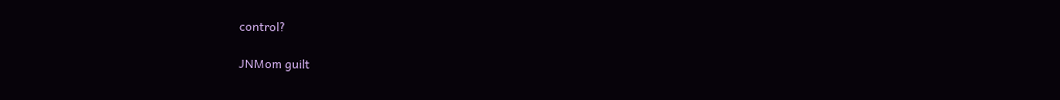control?

JNMom guilt